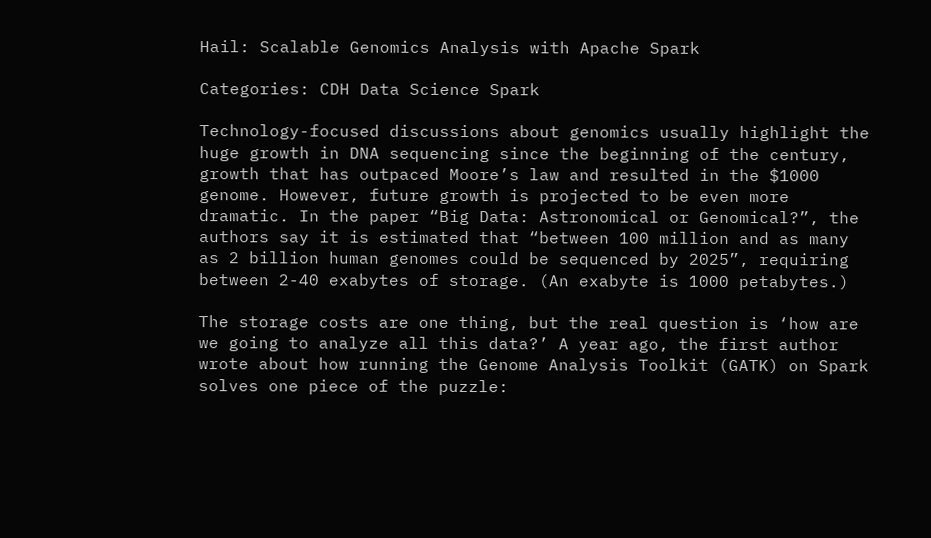Hail: Scalable Genomics Analysis with Apache Spark

Categories: CDH Data Science Spark

Technology-focused discussions about genomics usually highlight the huge growth in DNA sequencing since the beginning of the century, growth that has outpaced Moore’s law and resulted in the $1000 genome. However, future growth is projected to be even more dramatic. In the paper “Big Data: Astronomical or Genomical?”, the authors say it is estimated that “between 100 million and as many as 2 billion human genomes could be sequenced by 2025”, requiring between 2-40 exabytes of storage. (An exabyte is 1000 petabytes.)

The storage costs are one thing, but the real question is ‘how are we going to analyze all this data?’ A year ago, the first author wrote about how running the Genome Analysis Toolkit (GATK) on Spark solves one piece of the puzzle: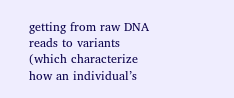getting from raw DNA reads to variants (which characterize how an individual’s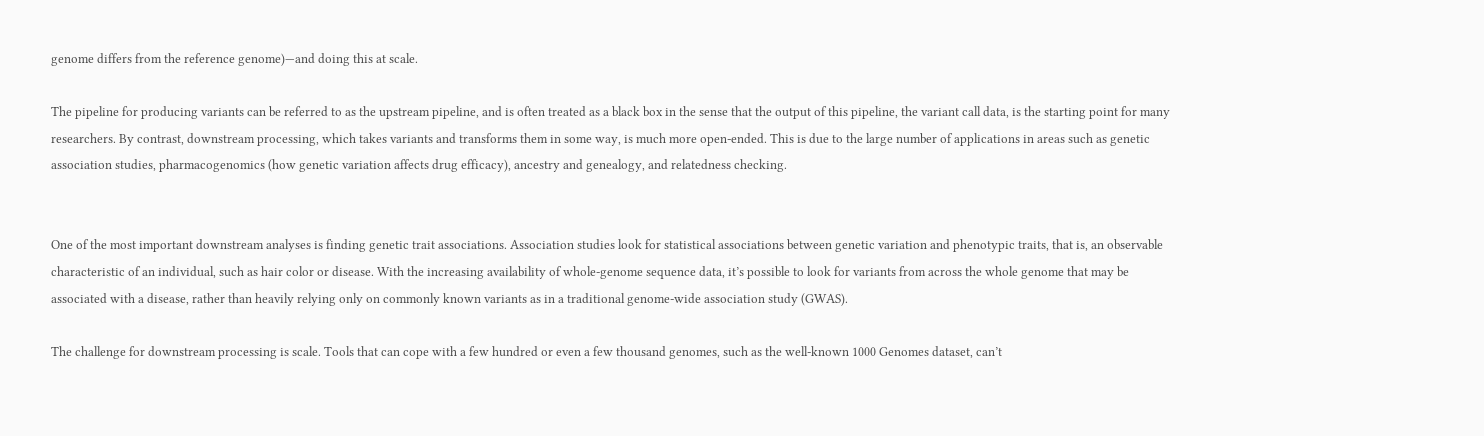genome differs from the reference genome)—and doing this at scale.

The pipeline for producing variants can be referred to as the upstream pipeline, and is often treated as a black box in the sense that the output of this pipeline, the variant call data, is the starting point for many researchers. By contrast, downstream processing, which takes variants and transforms them in some way, is much more open-ended. This is due to the large number of applications in areas such as genetic association studies, pharmacogenomics (how genetic variation affects drug efficacy), ancestry and genealogy, and relatedness checking.


One of the most important downstream analyses is finding genetic trait associations. Association studies look for statistical associations between genetic variation and phenotypic traits, that is, an observable characteristic of an individual, such as hair color or disease. With the increasing availability of whole-genome sequence data, it’s possible to look for variants from across the whole genome that may be associated with a disease, rather than heavily relying only on commonly known variants as in a traditional genome-wide association study (GWAS).

The challenge for downstream processing is scale. Tools that can cope with a few hundred or even a few thousand genomes, such as the well-known 1000 Genomes dataset, can’t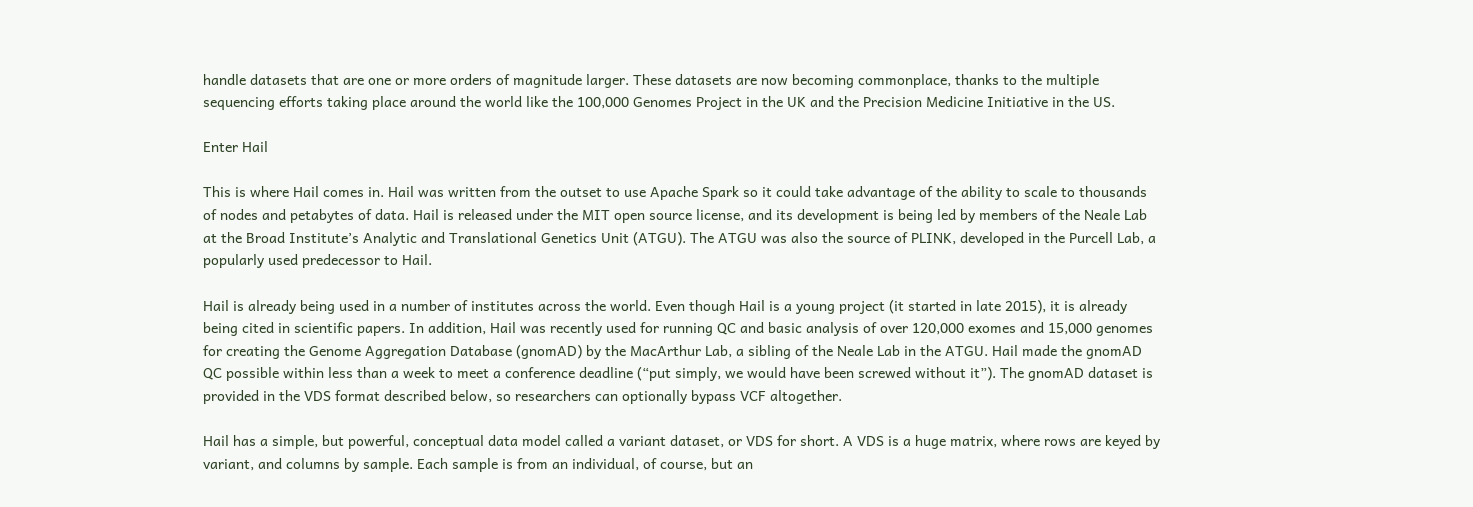handle datasets that are one or more orders of magnitude larger. These datasets are now becoming commonplace, thanks to the multiple sequencing efforts taking place around the world like the 100,000 Genomes Project in the UK and the Precision Medicine Initiative in the US.

Enter Hail

This is where Hail comes in. Hail was written from the outset to use Apache Spark so it could take advantage of the ability to scale to thousands of nodes and petabytes of data. Hail is released under the MIT open source license, and its development is being led by members of the Neale Lab at the Broad Institute’s Analytic and Translational Genetics Unit (ATGU). The ATGU was also the source of PLINK, developed in the Purcell Lab, a popularly used predecessor to Hail.

Hail is already being used in a number of institutes across the world. Even though Hail is a young project (it started in late 2015), it is already being cited in scientific papers. In addition, Hail was recently used for running QC and basic analysis of over 120,000 exomes and 15,000 genomes for creating the Genome Aggregation Database (gnomAD) by the MacArthur Lab, a sibling of the Neale Lab in the ATGU. Hail made the gnomAD QC possible within less than a week to meet a conference deadline (“put simply, we would have been screwed without it”). The gnomAD dataset is provided in the VDS format described below, so researchers can optionally bypass VCF altogether.

Hail has a simple, but powerful, conceptual data model called a variant dataset, or VDS for short. A VDS is a huge matrix, where rows are keyed by variant, and columns by sample. Each sample is from an individual, of course, but an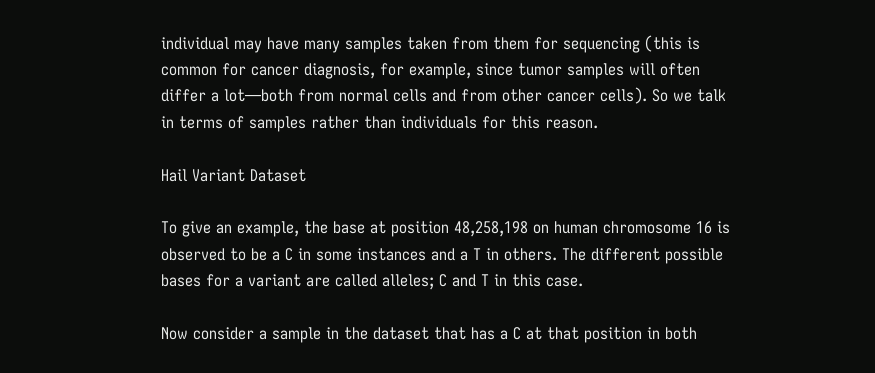individual may have many samples taken from them for sequencing (this is common for cancer diagnosis, for example, since tumor samples will often differ a lot—both from normal cells and from other cancer cells). So we talk in terms of samples rather than individuals for this reason.

Hail Variant Dataset

To give an example, the base at position 48,258,198 on human chromosome 16 is observed to be a C in some instances and a T in others. The different possible bases for a variant are called alleles; C and T in this case.

Now consider a sample in the dataset that has a C at that position in both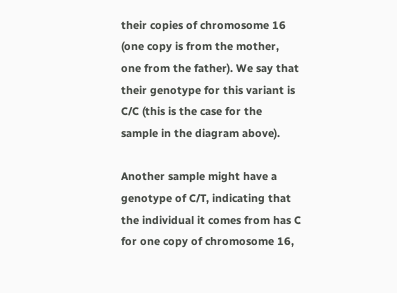their copies of chromosome 16 (one copy is from the mother, one from the father). We say that their genotype for this variant is C/C (this is the case for the sample in the diagram above).

Another sample might have a genotype of C/T, indicating that the individual it comes from has C for one copy of chromosome 16,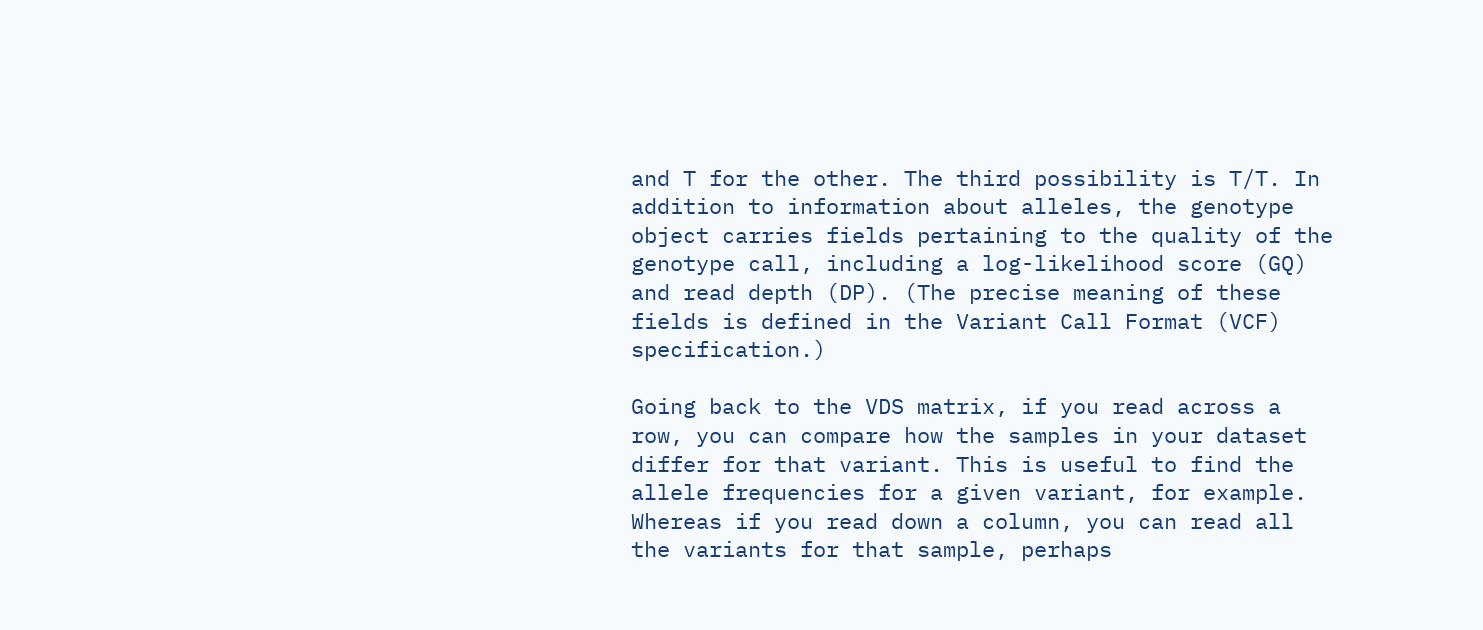and T for the other. The third possibility is T/T. In addition to information about alleles, the genotype object carries fields pertaining to the quality of the genotype call, including a log-likelihood score (GQ) and read depth (DP). (The precise meaning of these fields is defined in the Variant Call Format (VCF) specification.)

Going back to the VDS matrix, if you read across a row, you can compare how the samples in your dataset differ for that variant. This is useful to find the allele frequencies for a given variant, for example. Whereas if you read down a column, you can read all the variants for that sample, perhaps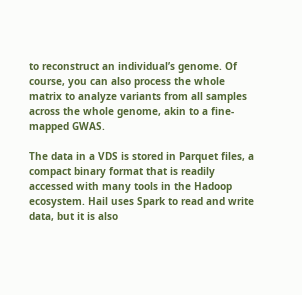to reconstruct an individual’s genome. Of course, you can also process the whole matrix to analyze variants from all samples across the whole genome, akin to a fine-mapped GWAS.

The data in a VDS is stored in Parquet files, a compact binary format that is readily accessed with many tools in the Hadoop ecosystem. Hail uses Spark to read and write data, but it is also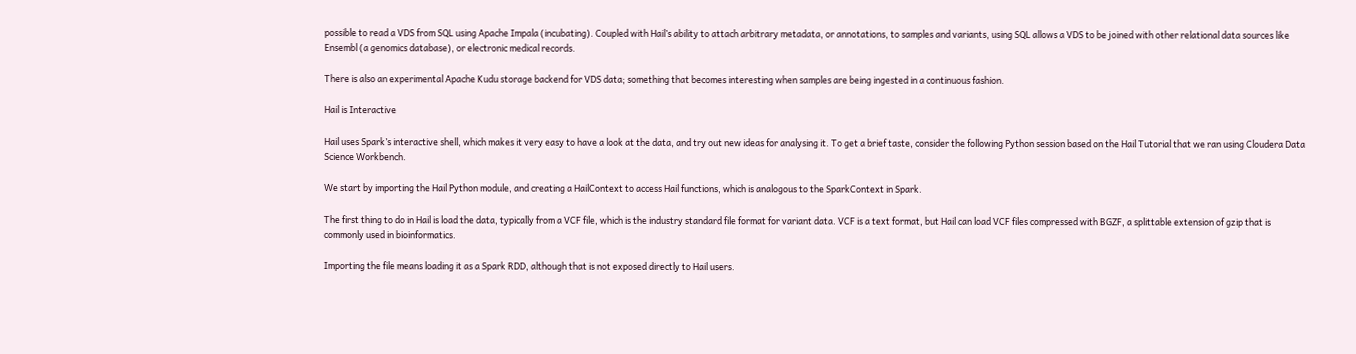possible to read a VDS from SQL using Apache Impala (incubating). Coupled with Hail’s ability to attach arbitrary metadata, or annotations, to samples and variants, using SQL allows a VDS to be joined with other relational data sources like Ensembl (a genomics database), or electronic medical records.

There is also an experimental Apache Kudu storage backend for VDS data; something that becomes interesting when samples are being ingested in a continuous fashion.

Hail is Interactive

Hail uses Spark’s interactive shell, which makes it very easy to have a look at the data, and try out new ideas for analysing it. To get a brief taste, consider the following Python session based on the Hail Tutorial that we ran using Cloudera Data Science Workbench.

We start by importing the Hail Python module, and creating a HailContext to access Hail functions, which is analogous to the SparkContext in Spark.

The first thing to do in Hail is load the data, typically from a VCF file, which is the industry standard file format for variant data. VCF is a text format, but Hail can load VCF files compressed with BGZF, a splittable extension of gzip that is commonly used in bioinformatics.

Importing the file means loading it as a Spark RDD, although that is not exposed directly to Hail users.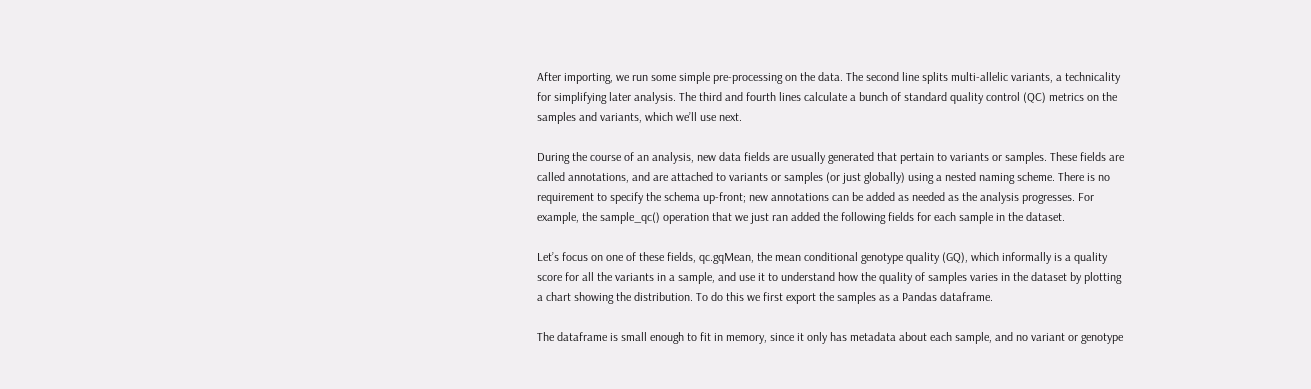After importing, we run some simple pre-processing on the data. The second line splits multi-allelic variants, a technicality for simplifying later analysis. The third and fourth lines calculate a bunch of standard quality control (QC) metrics on the samples and variants, which we’ll use next.

During the course of an analysis, new data fields are usually generated that pertain to variants or samples. These fields are called annotations, and are attached to variants or samples (or just globally) using a nested naming scheme. There is no requirement to specify the schema up-front; new annotations can be added as needed as the analysis progresses. For example, the sample_qc() operation that we just ran added the following fields for each sample in the dataset.

Let’s focus on one of these fields, qc.gqMean, the mean conditional genotype quality (GQ), which informally is a quality score for all the variants in a sample, and use it to understand how the quality of samples varies in the dataset by plotting a chart showing the distribution. To do this we first export the samples as a Pandas dataframe.

The dataframe is small enough to fit in memory, since it only has metadata about each sample, and no variant or genotype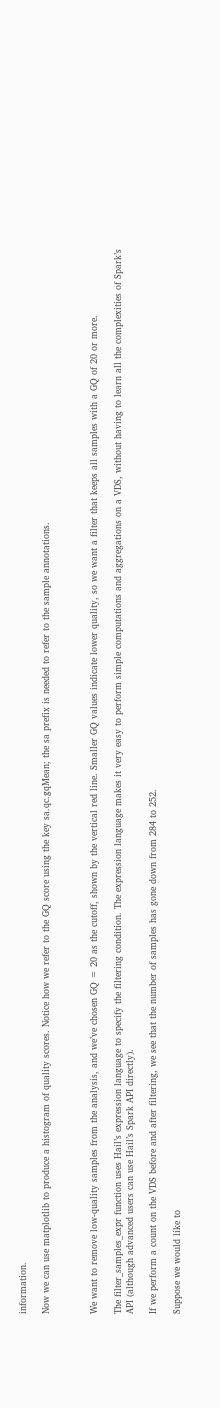information.

Now we can use matplotlib to produce a histogram of quality scores. Notice how we refer to the GQ score using the key sa.qc.gqMean; the sa prefix is needed to refer to the sample annotations.



We want to remove low-quality samples from the analysis, and we’ve chosen GQ = 20 as the cutoff, shown by the vertical red line. Smaller GQ values indicate lower quality, so we want a filter that keeps all samples with a GQ of 20 or more.

The filter_samples_expr function uses Hail’s expression language to specify the filtering condition. The expression language makes it very easy to perform simple computations and aggregations on a VDS, without having to learn all the complexities of Spark’s API (although advanced users can use Hail’s Spark API directly).

If we perform a count on the VDS before and after filtering, we see that the number of samples has gone down from 284 to 252.

Suppose we would like to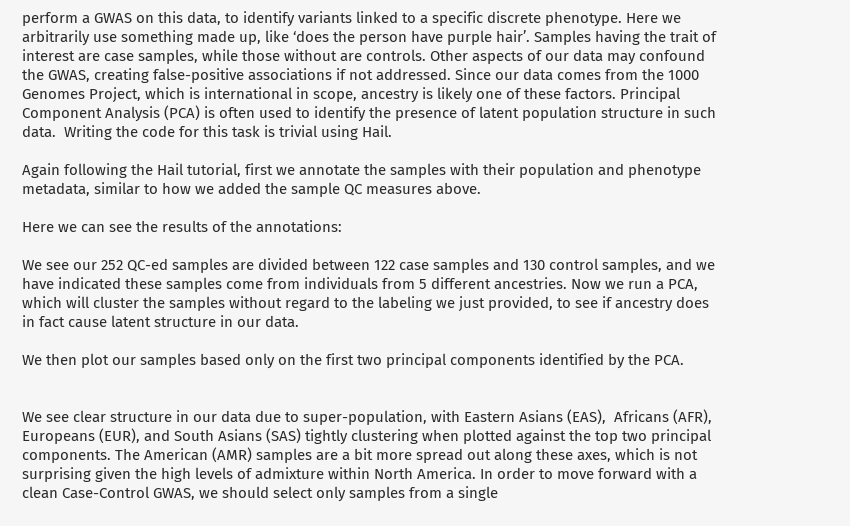perform a GWAS on this data, to identify variants linked to a specific discrete phenotype. Here we arbitrarily use something made up, like ‘does the person have purple hair’. Samples having the trait of interest are case samples, while those without are controls. Other aspects of our data may confound the GWAS, creating false-positive associations if not addressed. Since our data comes from the 1000 Genomes Project, which is international in scope, ancestry is likely one of these factors. Principal Component Analysis (PCA) is often used to identify the presence of latent population structure in such data.  Writing the code for this task is trivial using Hail.

Again following the Hail tutorial, first we annotate the samples with their population and phenotype metadata, similar to how we added the sample QC measures above.

Here we can see the results of the annotations:

We see our 252 QC-ed samples are divided between 122 case samples and 130 control samples, and we have indicated these samples come from individuals from 5 different ancestries. Now we run a PCA, which will cluster the samples without regard to the labeling we just provided, to see if ancestry does in fact cause latent structure in our data.

We then plot our samples based only on the first two principal components identified by the PCA.


We see clear structure in our data due to super-population, with Eastern Asians (EAS),  Africans (AFR), Europeans (EUR), and South Asians (SAS) tightly clustering when plotted against the top two principal components. The American (AMR) samples are a bit more spread out along these axes, which is not surprising given the high levels of admixture within North America. In order to move forward with a clean Case-Control GWAS, we should select only samples from a single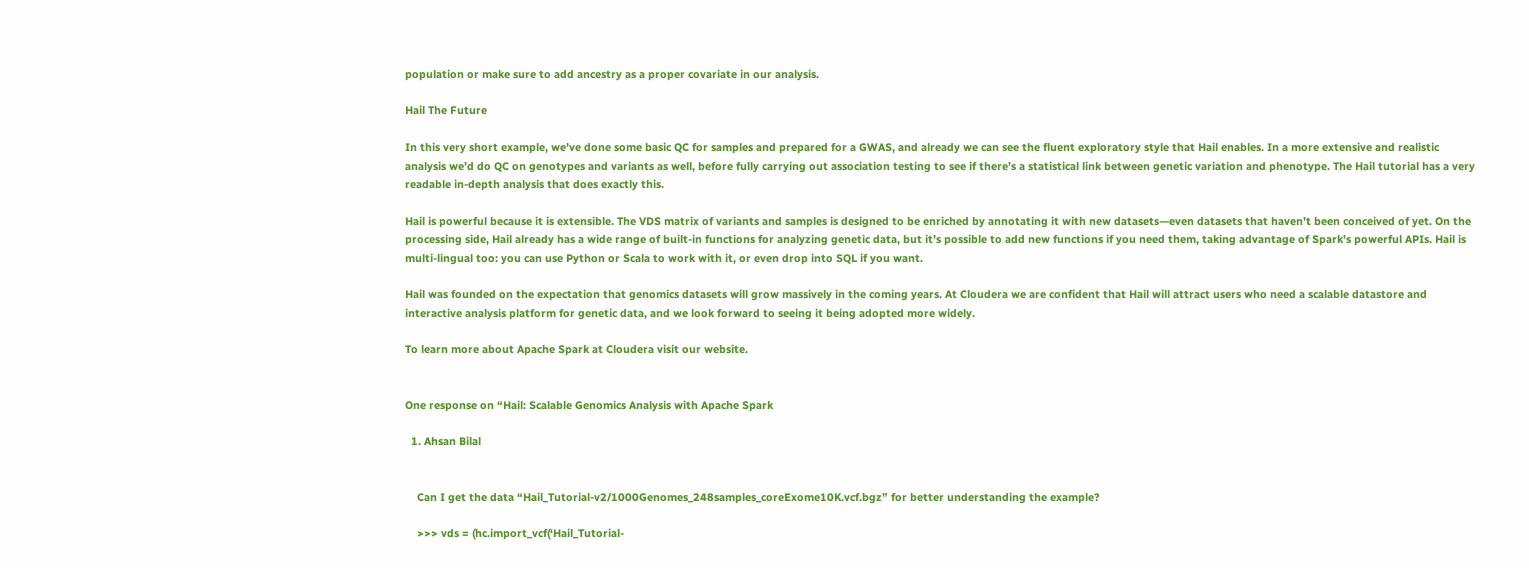population or make sure to add ancestry as a proper covariate in our analysis.

Hail The Future

In this very short example, we’ve done some basic QC for samples and prepared for a GWAS, and already we can see the fluent exploratory style that Hail enables. In a more extensive and realistic analysis we’d do QC on genotypes and variants as well, before fully carrying out association testing to see if there’s a statistical link between genetic variation and phenotype. The Hail tutorial has a very readable in-depth analysis that does exactly this.

Hail is powerful because it is extensible. The VDS matrix of variants and samples is designed to be enriched by annotating it with new datasets—even datasets that haven’t been conceived of yet. On the processing side, Hail already has a wide range of built-in functions for analyzing genetic data, but it’s possible to add new functions if you need them, taking advantage of Spark’s powerful APIs. Hail is multi-lingual too: you can use Python or Scala to work with it, or even drop into SQL if you want.

Hail was founded on the expectation that genomics datasets will grow massively in the coming years. At Cloudera we are confident that Hail will attract users who need a scalable datastore and interactive analysis platform for genetic data, and we look forward to seeing it being adopted more widely.

To learn more about Apache Spark at Cloudera visit our website.


One response on “Hail: Scalable Genomics Analysis with Apache Spark

  1. Ahsan Bilal


    Can I get the data “Hail_Tutorial-v2/1000Genomes_248samples_coreExome10K.vcf.bgz” for better understanding the example?

    >>> vds = (hc.import_vcf(‘Hail_Tutorial-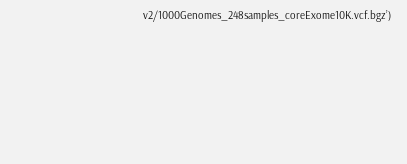v2/1000Genomes_248samples_coreExome10K.vcf.bgz’)